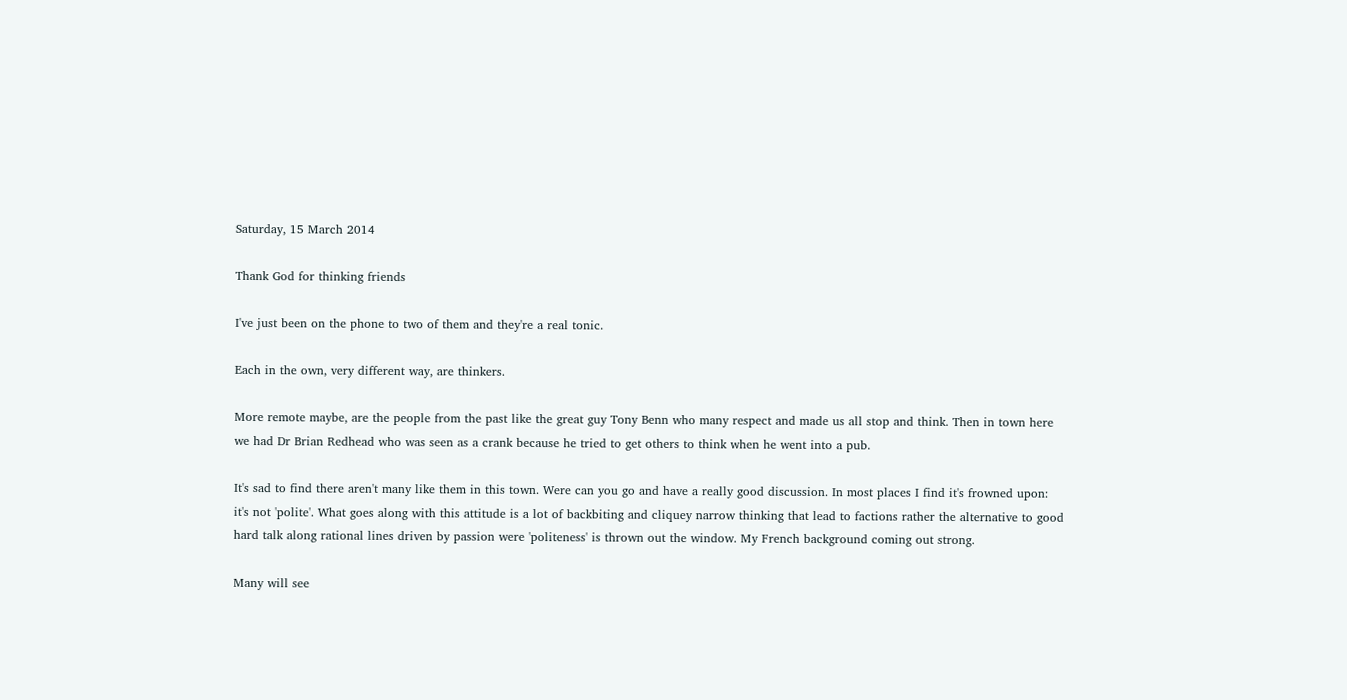Saturday, 15 March 2014

Thank God for thinking friends

I've just been on the phone to two of them and they're a real tonic.

Each in the own, very different way, are thinkers.

More remote maybe, are the people from the past like the great guy Tony Benn who many respect and made us all stop and think. Then in town here we had Dr Brian Redhead who was seen as a crank because he tried to get others to think when he went into a pub.

It's sad to find there aren't many like them in this town. Were can you go and have a really good discussion. In most places I find it's frowned upon: it's not 'polite'. What goes along with this attitude is a lot of backbiting and cliquey narrow thinking that lead to factions rather the alternative to good hard talk along rational lines driven by passion were 'politeness' is thrown out the window. My French background coming out strong.

Many will see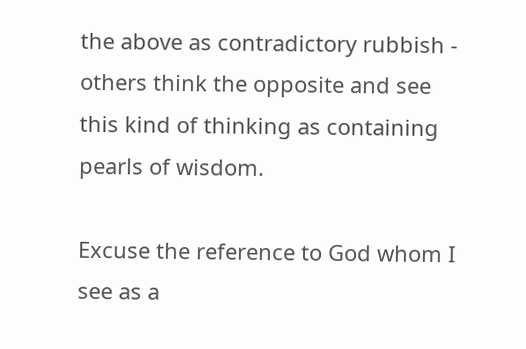the above as contradictory rubbish - others think the opposite and see this kind of thinking as containing pearls of wisdom.

Excuse the reference to God whom I see as a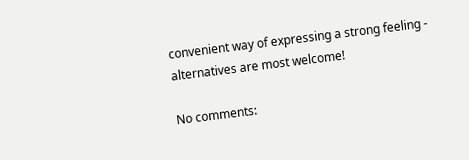convenient way of expressing a strong feeling - alternatives are most welcome!

No comments: